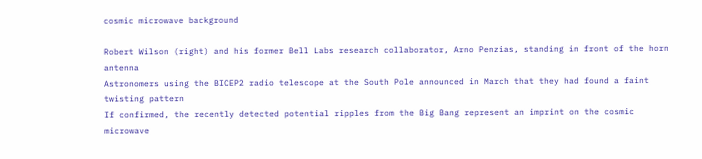cosmic microwave background

Robert Wilson (right) and his former Bell Labs research collaborator, Arno Penzias, standing in front of the horn antenna
Astronomers using the BICEP2 radio telescope at the South Pole announced in March that they had found a faint twisting pattern
If confirmed, the recently detected potential ripples from the Big Bang represent an imprint on the cosmic microwave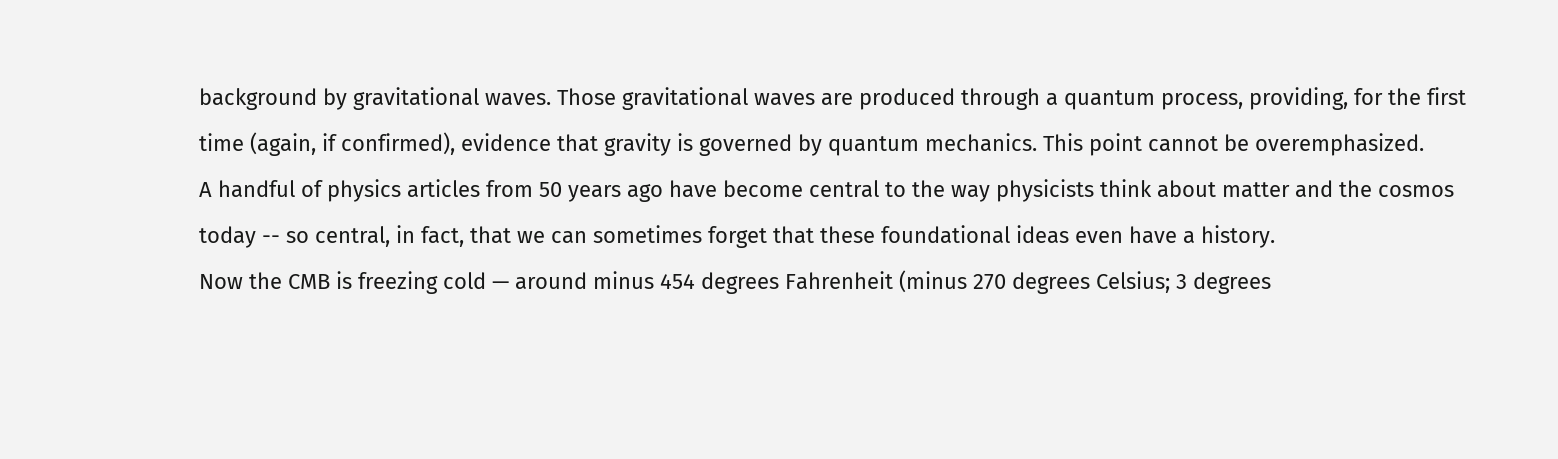background by gravitational waves. Those gravitational waves are produced through a quantum process, providing, for the first time (again, if confirmed), evidence that gravity is governed by quantum mechanics. This point cannot be overemphasized.
A handful of physics articles from 50 years ago have become central to the way physicists think about matter and the cosmos today -- so central, in fact, that we can sometimes forget that these foundational ideas even have a history.
Now the CMB is freezing cold — around minus 454 degrees Fahrenheit (minus 270 degrees Celsius; 3 degrees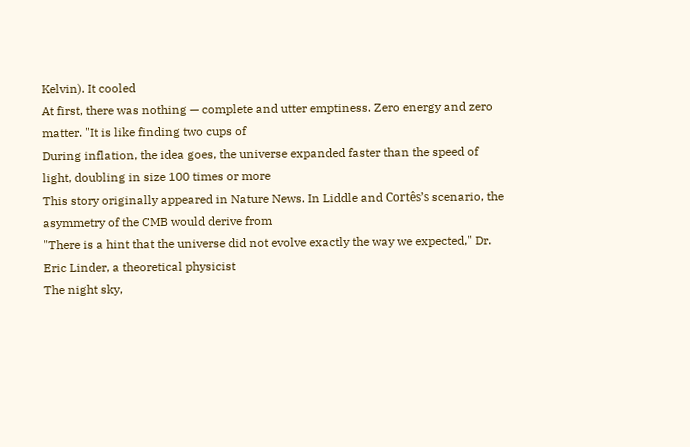Kelvin). It cooled
At first, there was nothing — complete and utter emptiness. Zero energy and zero matter. "It is like finding two cups of
During inflation, the idea goes, the universe expanded faster than the speed of light, doubling in size 100 times or more
This story originally appeared in Nature News. In Liddle and Cortês’s scenario, the asymmetry of the CMB would derive from
"There is a hint that the universe did not evolve exactly the way we expected," Dr. Eric Linder, a theoretical physicist
The night sky,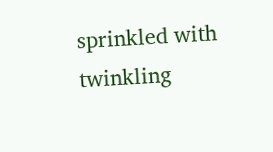sprinkled with twinkling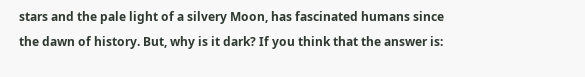stars and the pale light of a silvery Moon, has fascinated humans since the dawn of history. But, why is it dark? If you think that the answer is: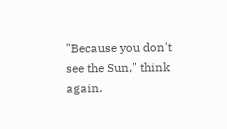"Because you don't see the Sun," think again.